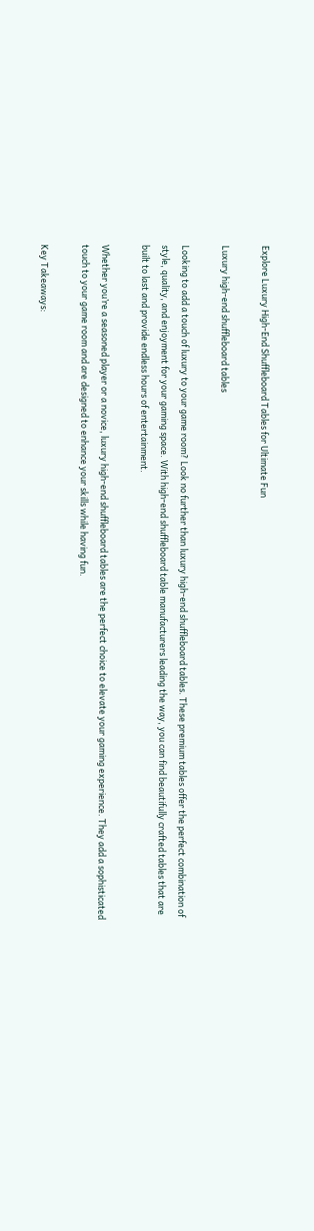Explore Luxury High-End Shuffleboard Tables for Ultimate Fun

Luxury high-end shuffleboard tables

Looking to add a touch of luxury to your game room? Look no further than luxury high-end shuffleboard tables. These premium tables offer the perfect combination of style, quality, and enjoyment for your gaming space. With high-end shuffleboard table manufacturers leading the way, you can find beautifully crafted tables that are built to last and provide endless hours of entertainment.

Whether you’re a seasoned player or a novice, luxury high-end shuffleboard tables are the perfect choice to elevate your gaming experience. They add a sophisticated touch to your game room and are designed to enhance your skills while having fun.

Key Takeaways: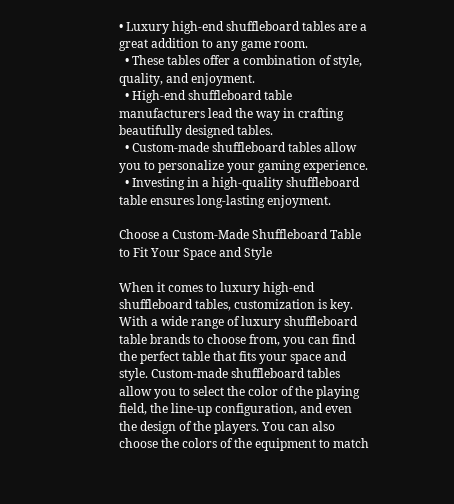• Luxury high-end shuffleboard tables are a great addition to any game room.
  • These tables offer a combination of style, quality, and enjoyment.
  • High-end shuffleboard table manufacturers lead the way in crafting beautifully designed tables.
  • Custom-made shuffleboard tables allow you to personalize your gaming experience.
  • Investing in a high-quality shuffleboard table ensures long-lasting enjoyment.

Choose a Custom-Made Shuffleboard Table to Fit Your Space and Style

When it comes to luxury high-end shuffleboard tables, customization is key. With a wide range of luxury shuffleboard table brands to choose from, you can find the perfect table that fits your space and style. Custom-made shuffleboard tables allow you to select the color of the playing field, the line-up configuration, and even the design of the players. You can also choose the colors of the equipment to match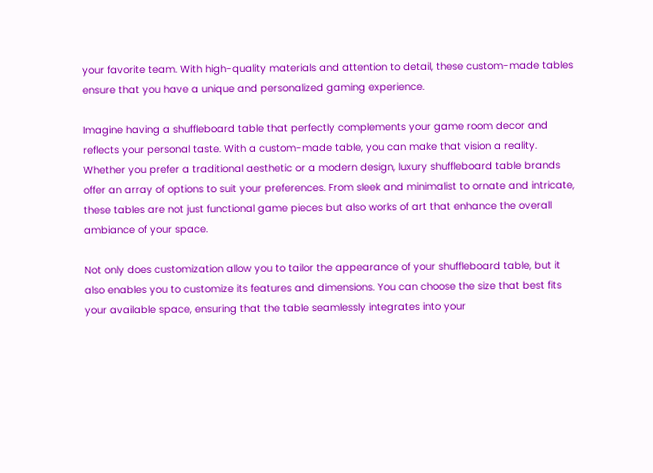your favorite team. With high-quality materials and attention to detail, these custom-made tables ensure that you have a unique and personalized gaming experience.

Imagine having a shuffleboard table that perfectly complements your game room decor and reflects your personal taste. With a custom-made table, you can make that vision a reality. Whether you prefer a traditional aesthetic or a modern design, luxury shuffleboard table brands offer an array of options to suit your preferences. From sleek and minimalist to ornate and intricate, these tables are not just functional game pieces but also works of art that enhance the overall ambiance of your space.

Not only does customization allow you to tailor the appearance of your shuffleboard table, but it also enables you to customize its features and dimensions. You can choose the size that best fits your available space, ensuring that the table seamlessly integrates into your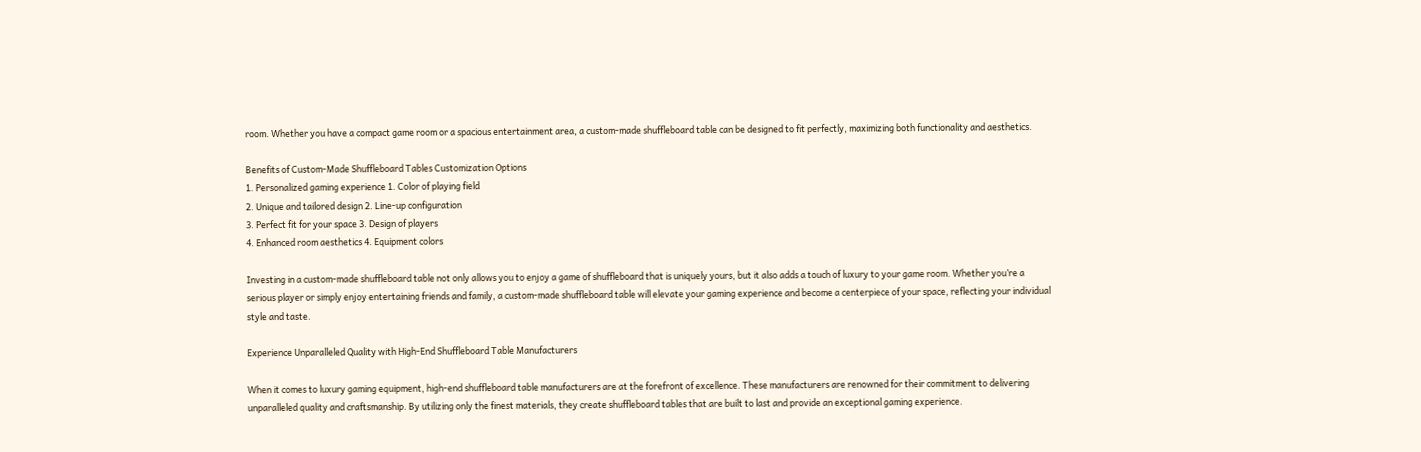room. Whether you have a compact game room or a spacious entertainment area, a custom-made shuffleboard table can be designed to fit perfectly, maximizing both functionality and aesthetics.

Benefits of Custom-Made Shuffleboard Tables Customization Options
1. Personalized gaming experience 1. Color of playing field
2. Unique and tailored design 2. Line-up configuration
3. Perfect fit for your space 3. Design of players
4. Enhanced room aesthetics 4. Equipment colors

Investing in a custom-made shuffleboard table not only allows you to enjoy a game of shuffleboard that is uniquely yours, but it also adds a touch of luxury to your game room. Whether you’re a serious player or simply enjoy entertaining friends and family, a custom-made shuffleboard table will elevate your gaming experience and become a centerpiece of your space, reflecting your individual style and taste.

Experience Unparalleled Quality with High-End Shuffleboard Table Manufacturers

When it comes to luxury gaming equipment, high-end shuffleboard table manufacturers are at the forefront of excellence. These manufacturers are renowned for their commitment to delivering unparalleled quality and craftsmanship. By utilizing only the finest materials, they create shuffleboard tables that are built to last and provide an exceptional gaming experience.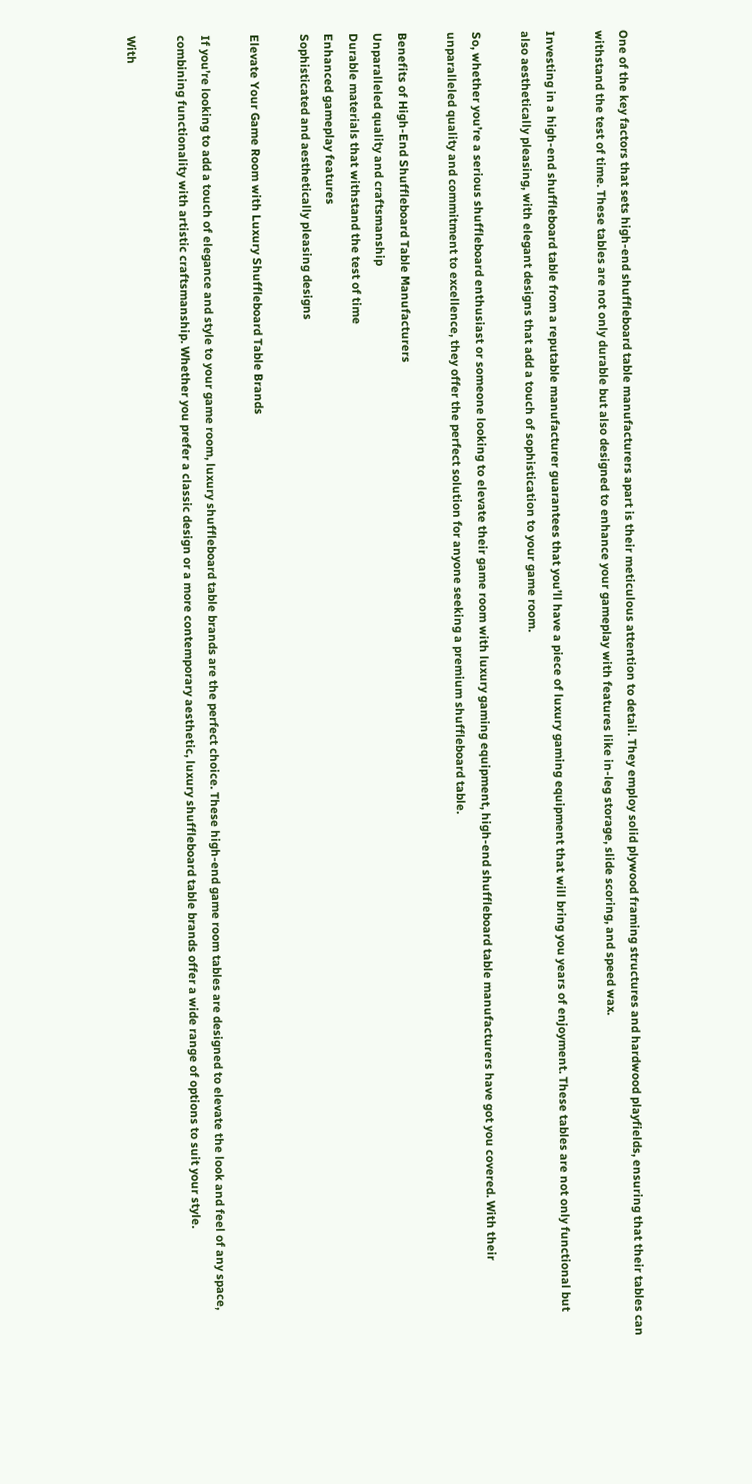One of the key factors that sets high-end shuffleboard table manufacturers apart is their meticulous attention to detail. They employ solid plywood framing structures and hardwood playfields, ensuring that their tables can withstand the test of time. These tables are not only durable but also designed to enhance your gameplay with features like in-leg storage, slide scoring, and speed wax.

Investing in a high-end shuffleboard table from a reputable manufacturer guarantees that you’ll have a piece of luxury gaming equipment that will bring you years of enjoyment. These tables are not only functional but also aesthetically pleasing, with elegant designs that add a touch of sophistication to your game room.

So, whether you’re a serious shuffleboard enthusiast or someone looking to elevate their game room with luxury gaming equipment, high-end shuffleboard table manufacturers have got you covered. With their unparalleled quality and commitment to excellence, they offer the perfect solution for anyone seeking a premium shuffleboard table.

Benefits of High-End Shuffleboard Table Manufacturers
Unparalleled quality and craftsmanship
Durable materials that withstand the test of time
Enhanced gameplay features
Sophisticated and aesthetically pleasing designs

Elevate Your Game Room with Luxury Shuffleboard Table Brands

If you’re looking to add a touch of elegance and style to your game room, luxury shuffleboard table brands are the perfect choice. These high-end game room tables are designed to elevate the look and feel of any space, combining functionality with artistic craftsmanship. Whether you prefer a classic design or a more contemporary aesthetic, luxury shuffleboard table brands offer a wide range of options to suit your style.

With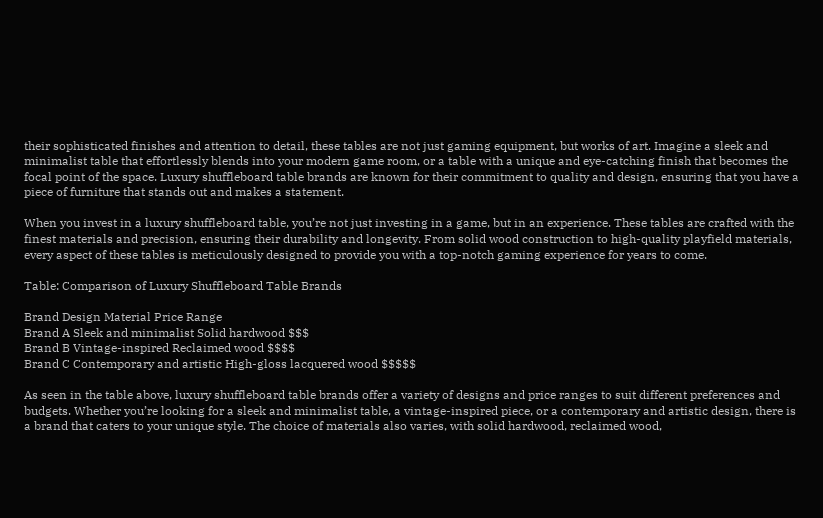their sophisticated finishes and attention to detail, these tables are not just gaming equipment, but works of art. Imagine a sleek and minimalist table that effortlessly blends into your modern game room, or a table with a unique and eye-catching finish that becomes the focal point of the space. Luxury shuffleboard table brands are known for their commitment to quality and design, ensuring that you have a piece of furniture that stands out and makes a statement.

When you invest in a luxury shuffleboard table, you’re not just investing in a game, but in an experience. These tables are crafted with the finest materials and precision, ensuring their durability and longevity. From solid wood construction to high-quality playfield materials, every aspect of these tables is meticulously designed to provide you with a top-notch gaming experience for years to come.

Table: Comparison of Luxury Shuffleboard Table Brands

Brand Design Material Price Range
Brand A Sleek and minimalist Solid hardwood $$$
Brand B Vintage-inspired Reclaimed wood $$$$
Brand C Contemporary and artistic High-gloss lacquered wood $$$$$

As seen in the table above, luxury shuffleboard table brands offer a variety of designs and price ranges to suit different preferences and budgets. Whether you’re looking for a sleek and minimalist table, a vintage-inspired piece, or a contemporary and artistic design, there is a brand that caters to your unique style. The choice of materials also varies, with solid hardwood, reclaimed wood,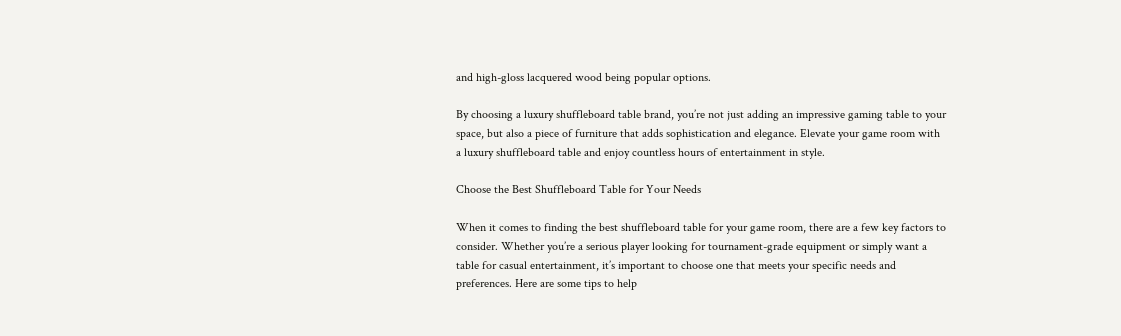and high-gloss lacquered wood being popular options.

By choosing a luxury shuffleboard table brand, you’re not just adding an impressive gaming table to your space, but also a piece of furniture that adds sophistication and elegance. Elevate your game room with a luxury shuffleboard table and enjoy countless hours of entertainment in style.

Choose the Best Shuffleboard Table for Your Needs

When it comes to finding the best shuffleboard table for your game room, there are a few key factors to consider. Whether you’re a serious player looking for tournament-grade equipment or simply want a table for casual entertainment, it’s important to choose one that meets your specific needs and preferences. Here are some tips to help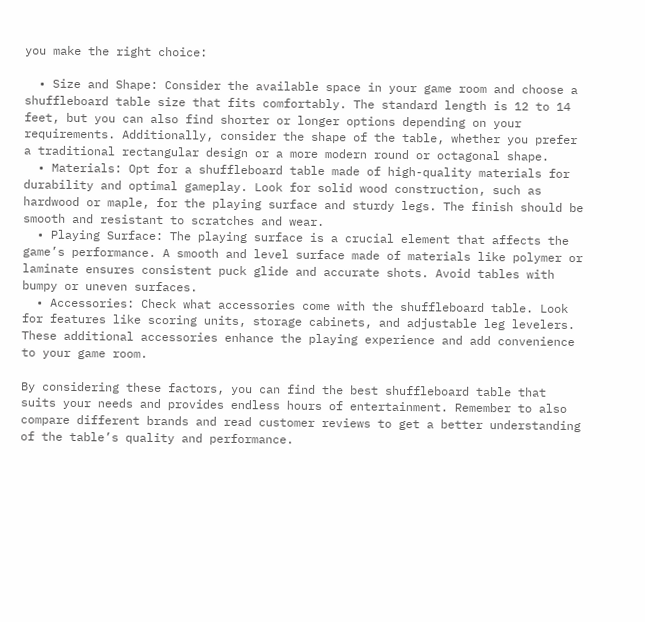you make the right choice:

  • Size and Shape: Consider the available space in your game room and choose a shuffleboard table size that fits comfortably. The standard length is 12 to 14 feet, but you can also find shorter or longer options depending on your requirements. Additionally, consider the shape of the table, whether you prefer a traditional rectangular design or a more modern round or octagonal shape.
  • Materials: Opt for a shuffleboard table made of high-quality materials for durability and optimal gameplay. Look for solid wood construction, such as hardwood or maple, for the playing surface and sturdy legs. The finish should be smooth and resistant to scratches and wear.
  • Playing Surface: The playing surface is a crucial element that affects the game’s performance. A smooth and level surface made of materials like polymer or laminate ensures consistent puck glide and accurate shots. Avoid tables with bumpy or uneven surfaces.
  • Accessories: Check what accessories come with the shuffleboard table. Look for features like scoring units, storage cabinets, and adjustable leg levelers. These additional accessories enhance the playing experience and add convenience to your game room.

By considering these factors, you can find the best shuffleboard table that suits your needs and provides endless hours of entertainment. Remember to also compare different brands and read customer reviews to get a better understanding of the table’s quality and performance.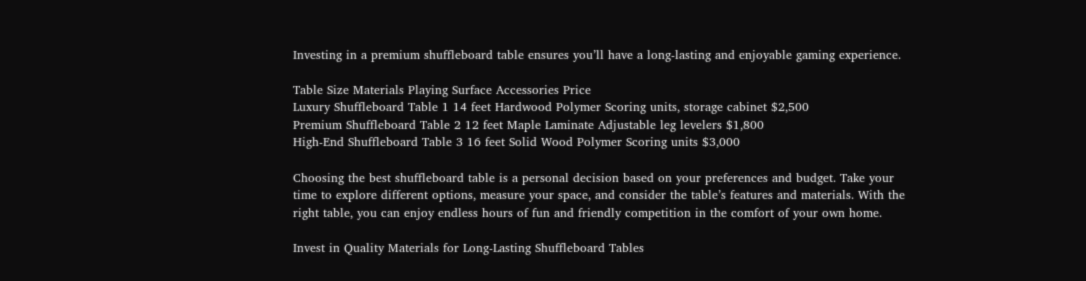Investing in a premium shuffleboard table ensures you’ll have a long-lasting and enjoyable gaming experience.

Table Size Materials Playing Surface Accessories Price
Luxury Shuffleboard Table 1 14 feet Hardwood Polymer Scoring units, storage cabinet $2,500
Premium Shuffleboard Table 2 12 feet Maple Laminate Adjustable leg levelers $1,800
High-End Shuffleboard Table 3 16 feet Solid Wood Polymer Scoring units $3,000

Choosing the best shuffleboard table is a personal decision based on your preferences and budget. Take your time to explore different options, measure your space, and consider the table’s features and materials. With the right table, you can enjoy endless hours of fun and friendly competition in the comfort of your own home.

Invest in Quality Materials for Long-Lasting Shuffleboard Tables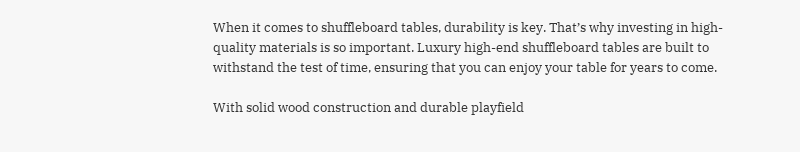When it comes to shuffleboard tables, durability is key. That’s why investing in high-quality materials is so important. Luxury high-end shuffleboard tables are built to withstand the test of time, ensuring that you can enjoy your table for years to come.

With solid wood construction and durable playfield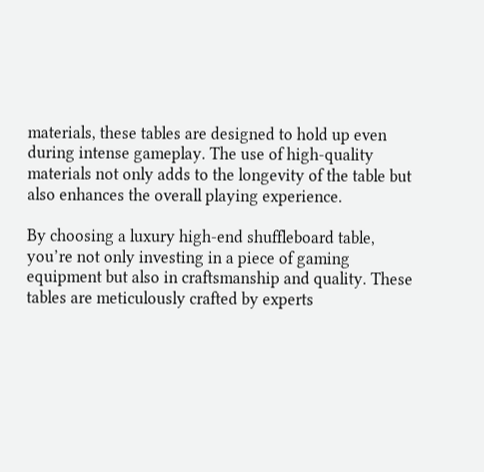materials, these tables are designed to hold up even during intense gameplay. The use of high-quality materials not only adds to the longevity of the table but also enhances the overall playing experience.

By choosing a luxury high-end shuffleboard table, you’re not only investing in a piece of gaming equipment but also in craftsmanship and quality. These tables are meticulously crafted by experts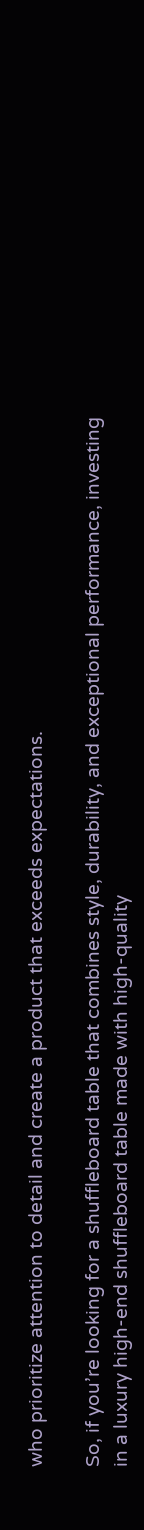who prioritize attention to detail and create a product that exceeds expectations.

So, if you’re looking for a shuffleboard table that combines style, durability, and exceptional performance, investing in a luxury high-end shuffleboard table made with high-quality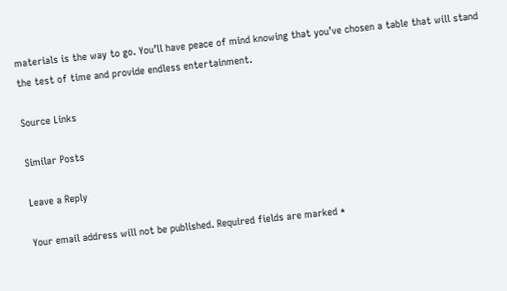materials is the way to go. You’ll have peace of mind knowing that you’ve chosen a table that will stand the test of time and provide endless entertainment.

Source Links

Similar Posts

Leave a Reply

Your email address will not be published. Required fields are marked *